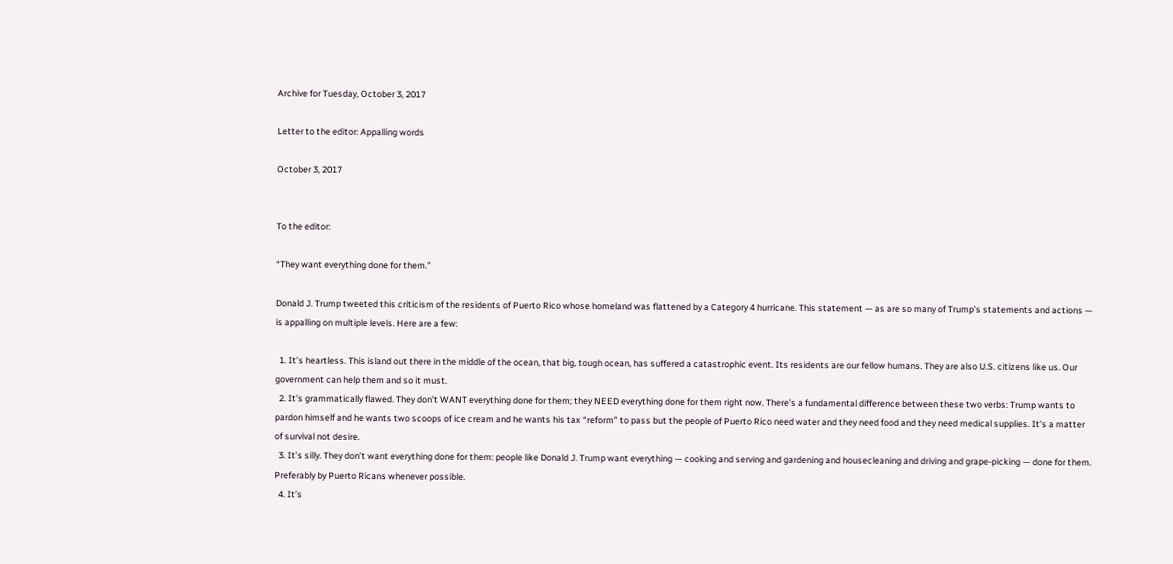Archive for Tuesday, October 3, 2017

Letter to the editor: Appalling words

October 3, 2017


To the editor:

“They want everything done for them.”

Donald J. Trump tweeted this criticism of the residents of Puerto Rico whose homeland was flattened by a Category 4 hurricane. This statement — as are so many of Trump’s statements and actions — is appalling on multiple levels. Here are a few:

  1. It’s heartless. This island out there in the middle of the ocean, that big, tough ocean, has suffered a catastrophic event. Its residents are our fellow humans. They are also U.S. citizens like us. Our government can help them and so it must.
  2. It’s grammatically flawed. They don’t WANT everything done for them; they NEED everything done for them right now. There’s a fundamental difference between these two verbs: Trump wants to pardon himself and he wants two scoops of ice cream and he wants his tax “reform” to pass but the people of Puerto Rico need water and they need food and they need medical supplies. It’s a matter of survival not desire.
  3. It’s silly. They don’t want everything done for them: people like Donald J. Trump want everything — cooking and serving and gardening and housecleaning and driving and grape-picking — done for them. Preferably by Puerto Ricans whenever possible.
  4. It’s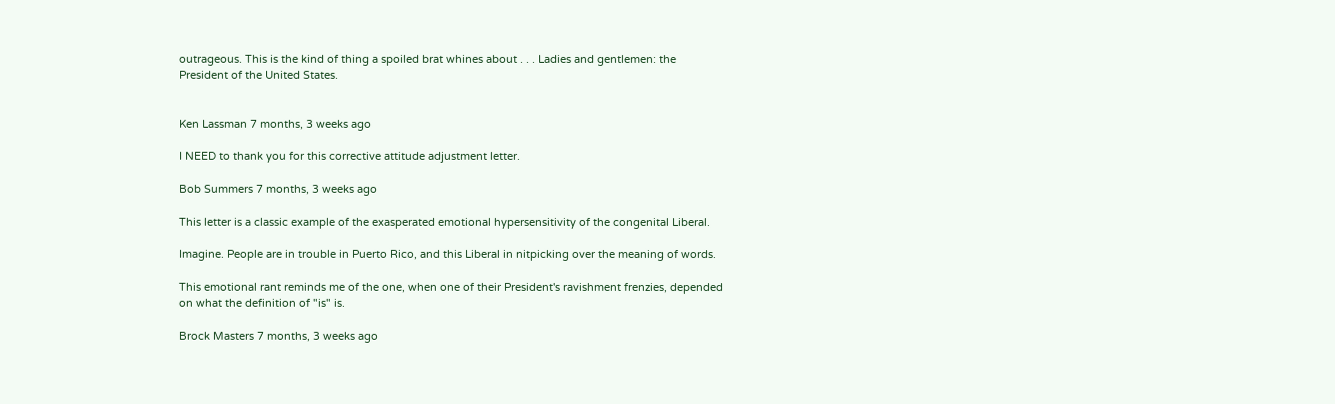outrageous. This is the kind of thing a spoiled brat whines about . . . Ladies and gentlemen: the President of the United States.


Ken Lassman 7 months, 3 weeks ago

I NEED to thank you for this corrective attitude adjustment letter.

Bob Summers 7 months, 3 weeks ago

This letter is a classic example of the exasperated emotional hypersensitivity of the congenital Liberal.

Imagine. People are in trouble in Puerto Rico, and this Liberal in nitpicking over the meaning of words.

This emotional rant reminds me of the one, when one of their President's ravishment frenzies, depended on what the definition of "is" is.

Brock Masters 7 months, 3 weeks ago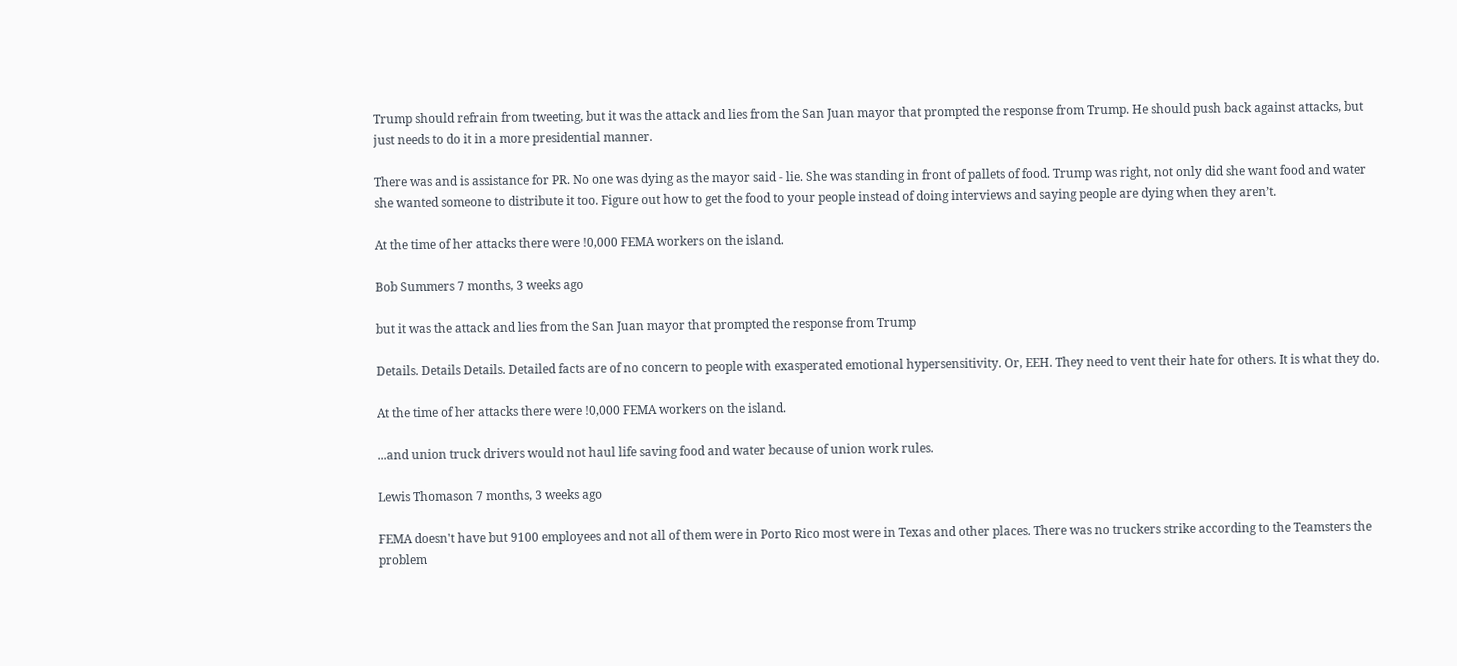Trump should refrain from tweeting, but it was the attack and lies from the San Juan mayor that prompted the response from Trump. He should push back against attacks, but just needs to do it in a more presidential manner.

There was and is assistance for PR. No one was dying as the mayor said - lie. She was standing in front of pallets of food. Trump was right, not only did she want food and water she wanted someone to distribute it too. Figure out how to get the food to your people instead of doing interviews and saying people are dying when they aren’t.

At the time of her attacks there were !0,000 FEMA workers on the island.

Bob Summers 7 months, 3 weeks ago

but it was the attack and lies from the San Juan mayor that prompted the response from Trump

Details. Details Details. Detailed facts are of no concern to people with exasperated emotional hypersensitivity. Or, EEH. They need to vent their hate for others. It is what they do.

At the time of her attacks there were !0,000 FEMA workers on the island.

...and union truck drivers would not haul life saving food and water because of union work rules.

Lewis Thomason 7 months, 3 weeks ago

FEMA doesn't have but 9100 employees and not all of them were in Porto Rico most were in Texas and other places. There was no truckers strike according to the Teamsters the problem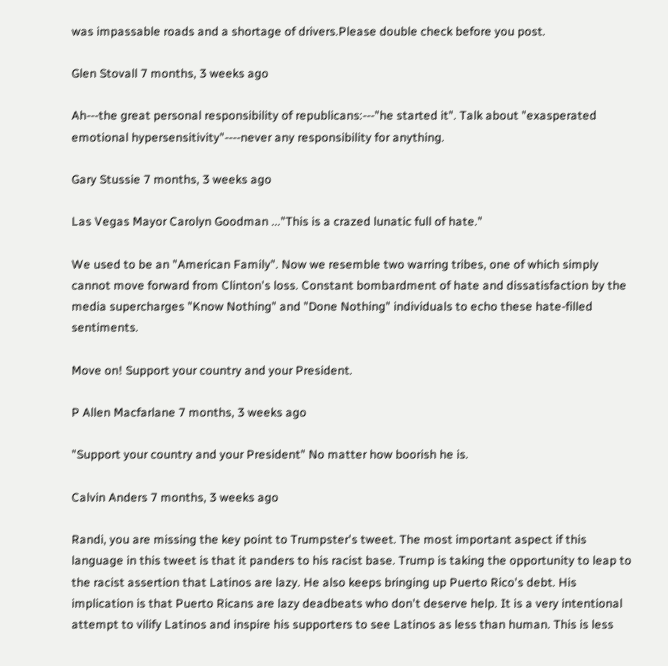was impassable roads and a shortage of drivers.Please double check before you post.

Glen Stovall 7 months, 3 weeks ago

Ah---the great personal responsibility of republicans:---"he started it". Talk about "exasperated emotional hypersensitivity"----never any responsibility for anything.

Gary Stussie 7 months, 3 weeks ago

Las Vegas Mayor Carolyn Goodman ..."This is a crazed lunatic full of hate."

We used to be an "American Family". Now we resemble two warring tribes, one of which simply cannot move forward from Clinton's loss. Constant bombardment of hate and dissatisfaction by the media supercharges "Know Nothing" and "Done Nothing" individuals to echo these hate-filled sentiments.

Move on! Support your country and your President.

P Allen Macfarlane 7 months, 3 weeks ago

"Support your country and your President" No matter how boorish he is.

Calvin Anders 7 months, 3 weeks ago

Randi, you are missing the key point to Trumpster's tweet. The most important aspect if this language in this tweet is that it panders to his racist base. Trump is taking the opportunity to leap to the racist assertion that Latinos are lazy. He also keeps bringing up Puerto Rico's debt. His implication is that Puerto Ricans are lazy deadbeats who don't deserve help. It is a very intentional attempt to vilify Latinos and inspire his supporters to see Latinos as less than human. This is less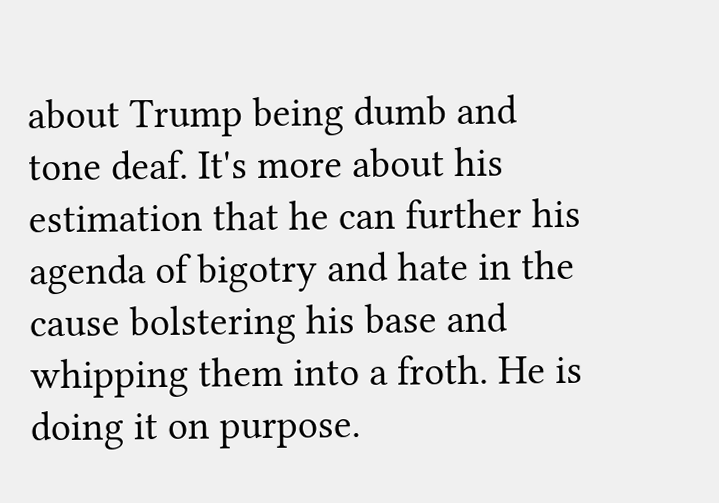about Trump being dumb and tone deaf. It's more about his estimation that he can further his agenda of bigotry and hate in the cause bolstering his base and whipping them into a froth. He is doing it on purpose.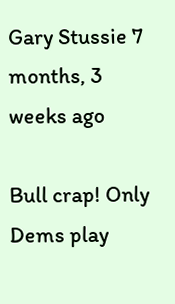Gary Stussie 7 months, 3 weeks ago

Bull crap! Only Dems play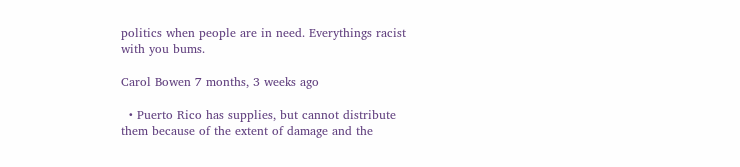politics when people are in need. Everythings racist with you bums.

Carol Bowen 7 months, 3 weeks ago

  • Puerto Rico has supplies, but cannot distribute them because of the extent of damage and the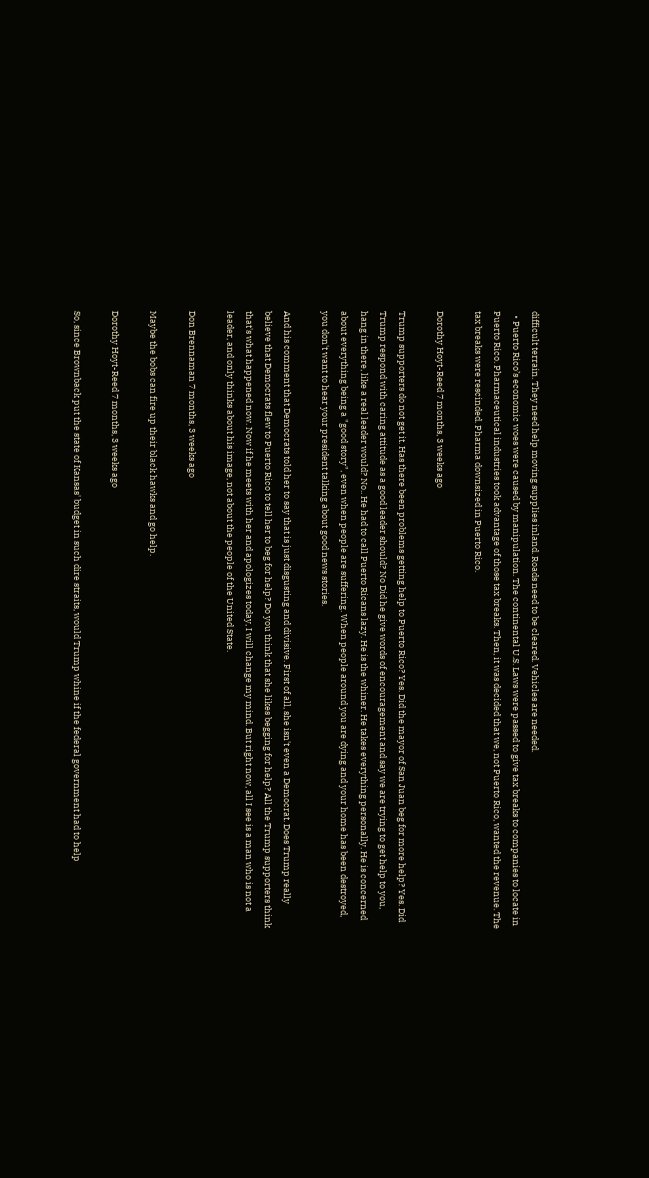difficult terrain. They need help moving supplies inland. Roads need to be cleared. Vehicles are needed.
  • Puerto Rico’s economic woes were caused by manipulation. The continental U.S. Laws were passed to give tax breaks to companies to locate in Puerto Rico. Pharmaceutical industries took advantage of those tax breaks. Then, it was decided that we, not Puerto Rico, wanted the revenue. The tax breaks were rescinded. Pharma downsized in Puerto Rico.

Dorothy Hoyt-Reed 7 months, 3 weeks ago

Trump supporters do not get it. Has there been problems getting help to Puerto Rico? Yes. Did the mayor of San Juan beg for more help? Yes. Did Trump respond with caring attitude as a good leader should? No Did he give words of encouragement and say we are trying to get help to you, hang in there, like a real leader would? No.. He had to call Puerto Ricans lazy. He is the whiner. He takes everything personally. He is concerned about everything being a "good story", even when people are suffering. When people around you are dying and your home has been destroyed, you don't want to hear your president talking about good news stories.

And his comment that Democrats told her to say that is just disgusting and divisive. First of all, she isn't even a Democrat. Does Trump really believe that Democrats flew to Puerto Rico to tell her to beg for help? Do you think that she likes begging for help? All the Trump supporters think that's what happened now. Now if he meets with her and apologizes today, I will change my mind. But right now, all I see is a man who is not a leader, and only thinks about his image, not about the people of the United State.

Don Brennaman 7 months, 3 weeks ago

Maybe the bobs can fire up their black hawks and go help.

Dorothy Hoyt-Reed 7 months, 3 weeks ago

So, since Brownback put the state of Kansas' budget in such dire straits, would Trump whine if the federal government had to help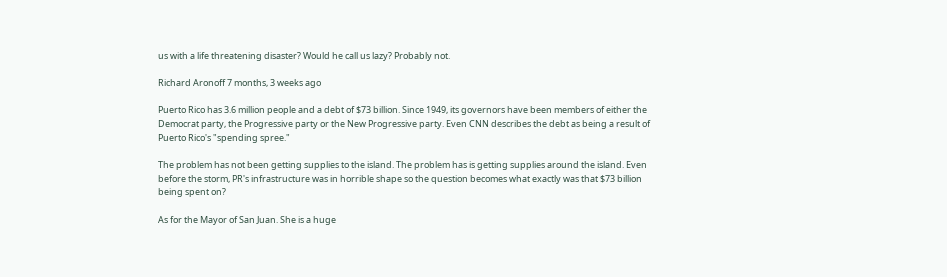us with a life threatening disaster? Would he call us lazy? Probably not.

Richard Aronoff 7 months, 3 weeks ago

Puerto Rico has 3.6 million people and a debt of $73 billion. Since 1949, its governors have been members of either the Democrat party, the Progressive party or the New Progressive party. Even CNN describes the debt as being a result of Puerto Rico's "spending spree."

The problem has not been getting supplies to the island. The problem has is getting supplies around the island. Even before the storm, PR's infrastructure was in horrible shape so the question becomes what exactly was that $73 billion being spent on?

As for the Mayor of San Juan. She is a huge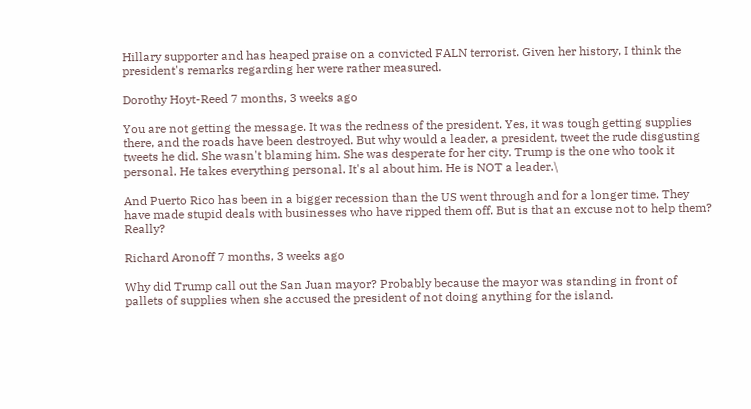Hillary supporter and has heaped praise on a convicted FALN terrorist. Given her history, I think the president's remarks regarding her were rather measured.

Dorothy Hoyt-Reed 7 months, 3 weeks ago

You are not getting the message. It was the redness of the president. Yes, it was tough getting supplies there, and the roads have been destroyed. But why would a leader, a president, tweet the rude disgusting tweets he did. She wasn't blaming him. She was desperate for her city. Trump is the one who took it personal. He takes everything personal. It's al about him. He is NOT a leader.\

And Puerto Rico has been in a bigger recession than the US went through and for a longer time. They have made stupid deals with businesses who have ripped them off. But is that an excuse not to help them? Really?

Richard Aronoff 7 months, 3 weeks ago

Why did Trump call out the San Juan mayor? Probably because the mayor was standing in front of pallets of supplies when she accused the president of not doing anything for the island.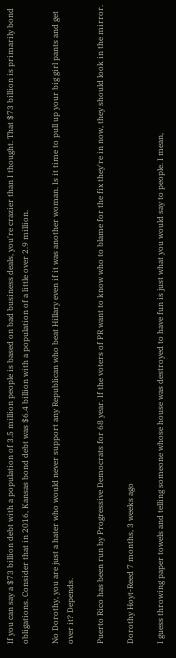If you can say a $73 billion debt with a population of 3.5 million people is based on bad business deals, you're crazier than I thought. That $73 billion is primarily bond obligations. Consider that in 2016, Kansas bond debt was $6.4 billion with a population of a little over 2.9 million.

No Dorothy, you are just a hater who would never support any Republican who beat Hillary even if it was another woman. Is it time to pull up your big girl pants and get over it? Depends.

Puerto Rico has been run by Progressive Democrats for 68 year. If the voters of PR want to know who to blame for the fix they're in now, they should look in the mirror.

Dorothy Hoyt-Reed 7 months, 3 weeks ago

I guess throwing paper towels and telling someone whose house was destroyed to have fun is just what you would say to people. I mean,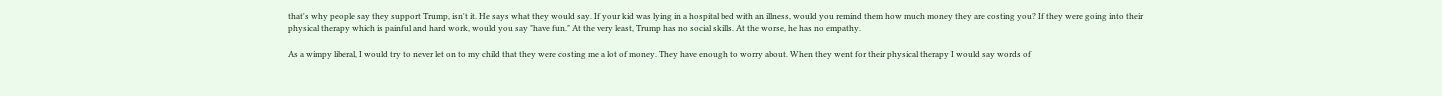that's why people say they support Trump, isn't it. He says what they would say. If your kid was lying in a hospital bed with an illness, would you remind them how much money they are costing you? If they were going into their physical therapy which is painful and hard work, would you say "have fun." At the very least, Trump has no social skills. At the worse, he has no empathy.

As a wimpy liberal, I would try to never let on to my child that they were costing me a lot of money. They have enough to worry about. When they went for their physical therapy I would say words of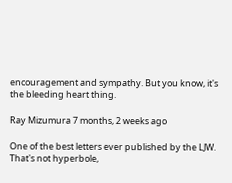encouragement and sympathy. But you know, it's the bleeding heart thing.

Ray Mizumura 7 months, 2 weeks ago

One of the best letters ever published by the LJW. That's not hyperbole,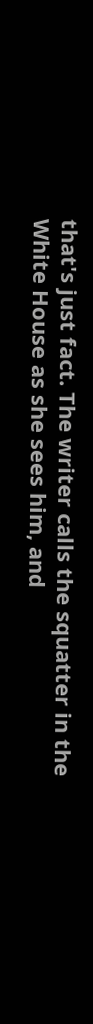that's just fact. The writer calls the squatter in the White House as she sees him, and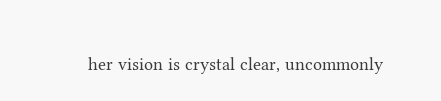her vision is crystal clear, uncommonly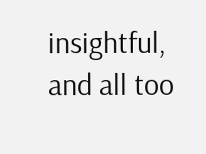insightful, and all too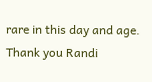rare in this day and age. Thank you Randi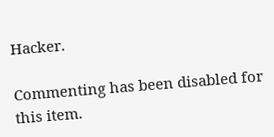Hacker.

Commenting has been disabled for this item.